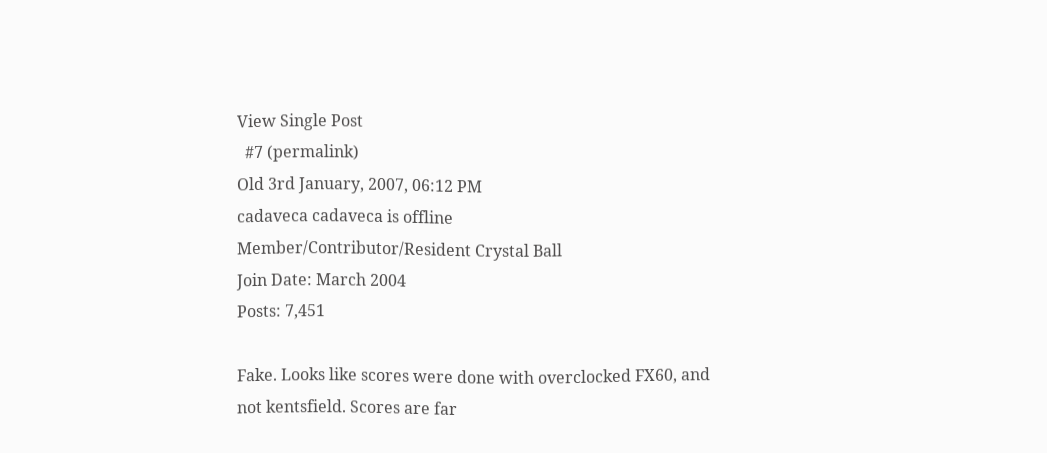View Single Post
  #7 (permalink)
Old 3rd January, 2007, 06:12 PM
cadaveca cadaveca is offline
Member/Contributor/Resident Crystal Ball
Join Date: March 2004
Posts: 7,451

Fake. Looks like scores were done with overclocked FX60, and not kentsfield. Scores are far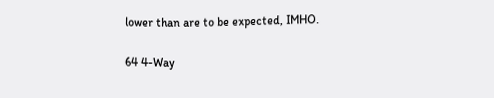lower than are to be expected, IMHO.

64 4-Way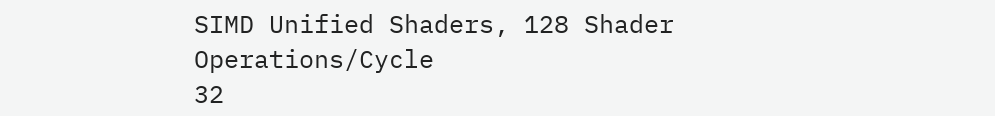SIMD Unified Shaders, 128 Shader Operations/Cycle
32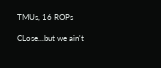TMUs, 16 ROPs

CLose...but we ain't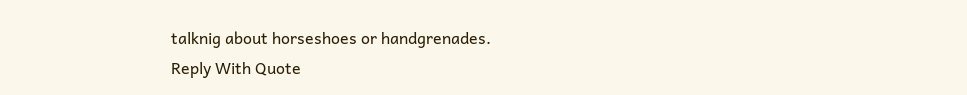talknig about horseshoes or handgrenades.
Reply With Quote